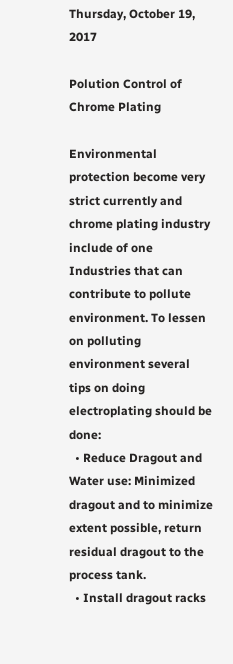Thursday, October 19, 2017

Polution Control of Chrome Plating

Environmental protection become very strict currently and chrome plating industry include of one Industries that can contribute to pollute environment. To lessen on polluting environment several tips on doing electroplating should be done:
  • Reduce Dragout and Water use: Minimized dragout and to minimize extent possible, return residual dragout to the process tank.
  • Install dragout racks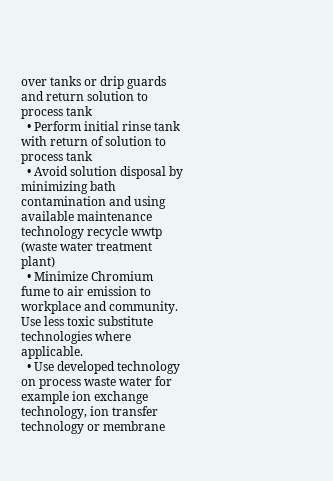over tanks or drip guards and return solution to process tank
  • Perform initial rinse tank with return of solution to process tank
  • Avoid solution disposal by minimizing bath contamination and using available maintenance technology recycle wwtp (waste water treatment plant)
  • Minimize Chromium fume to air emission to workplace and community. Use less toxic substitute technologies where applicable.
  • Use developed technology on process waste water for example ion exchange technology, ion transfer technology or membrane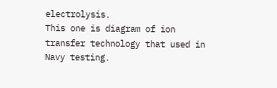electrolysis.
This one is diagram of ion transfer technology that used in Navy testing.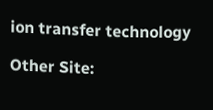ion transfer technology

Other Site: